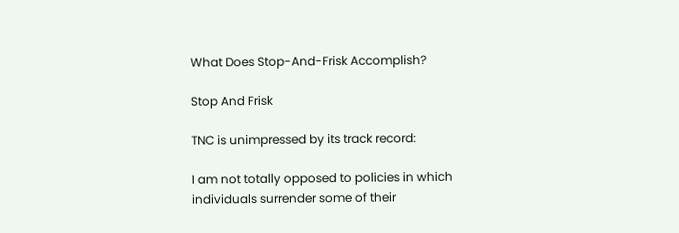What Does Stop-And-Frisk Accomplish?

Stop And Frisk

TNC is unimpressed by its track record:

I am not totally opposed to policies in which individuals surrender some of their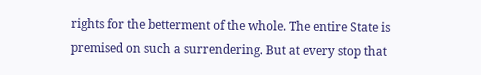rights for the betterment of the whole. The entire State is premised on such a surrendering. But at every stop that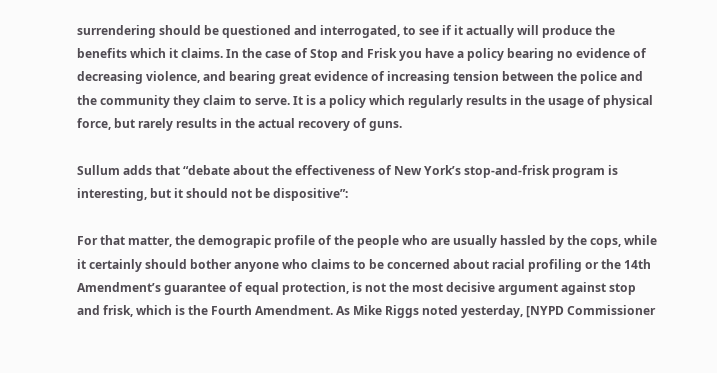surrendering should be questioned and interrogated, to see if it actually will produce the benefits which it claims. In the case of Stop and Frisk you have a policy bearing no evidence of decreasing violence, and bearing great evidence of increasing tension between the police and the community they claim to serve. It is a policy which regularly results in the usage of physical force, but rarely results in the actual recovery of guns.

Sullum adds that “debate about the effectiveness of New York’s stop-and-frisk program is interesting, but it should not be dispositive”:

For that matter, the demograpic profile of the people who are usually hassled by the cops, while it certainly should bother anyone who claims to be concerned about racial profiling or the 14th Amendment’s guarantee of equal protection, is not the most decisive argument against stop and frisk, which is the Fourth Amendment. As Mike Riggs noted yesterday, [NYPD Commissioner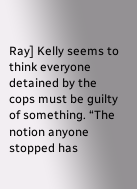Ray] Kelly seems to think everyone detained by the cops must be guilty of something. “The notion anyone stopped has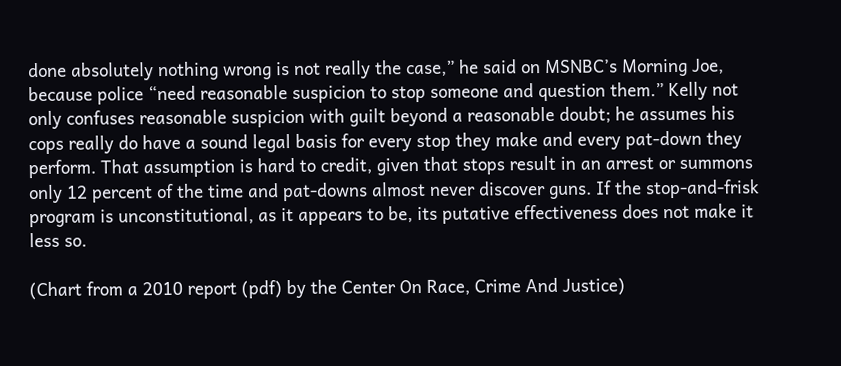done absolutely nothing wrong is not really the case,” he said on MSNBC’s Morning Joe, because police “need reasonable suspicion to stop someone and question them.” Kelly not only confuses reasonable suspicion with guilt beyond a reasonable doubt; he assumes his cops really do have a sound legal basis for every stop they make and every pat-down they perform. That assumption is hard to credit, given that stops result in an arrest or summons only 12 percent of the time and pat-downs almost never discover guns. If the stop-and-frisk program is unconstitutional, as it appears to be, its putative effectiveness does not make it less so.

(Chart from a 2010 report (pdf) by the Center On Race, Crime And Justice)